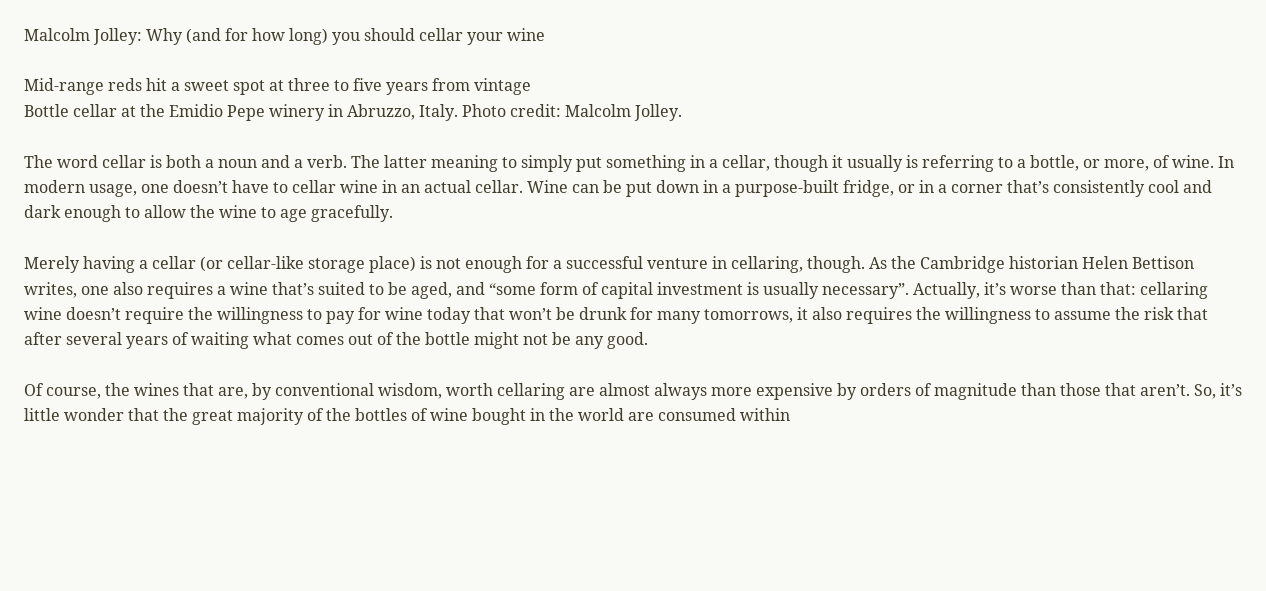Malcolm Jolley: Why (and for how long) you should cellar your wine

Mid-range reds hit a sweet spot at three to five years from vintage
Bottle cellar at the Emidio Pepe winery in Abruzzo, Italy. Photo credit: Malcolm Jolley.

The word cellar is both a noun and a verb. The latter meaning to simply put something in a cellar, though it usually is referring to a bottle, or more, of wine. In modern usage, one doesn’t have to cellar wine in an actual cellar. Wine can be put down in a purpose-built fridge, or in a corner that’s consistently cool and dark enough to allow the wine to age gracefully.

Merely having a cellar (or cellar-like storage place) is not enough for a successful venture in cellaring, though. As the Cambridge historian Helen Bettison writes, one also requires a wine that’s suited to be aged, and “some form of capital investment is usually necessary”. Actually, it’s worse than that: cellaring wine doesn’t require the willingness to pay for wine today that won’t be drunk for many tomorrows, it also requires the willingness to assume the risk that after several years of waiting what comes out of the bottle might not be any good.

Of course, the wines that are, by conventional wisdom, worth cellaring are almost always more expensive by orders of magnitude than those that aren’t. So, it’s little wonder that the great majority of the bottles of wine bought in the world are consumed within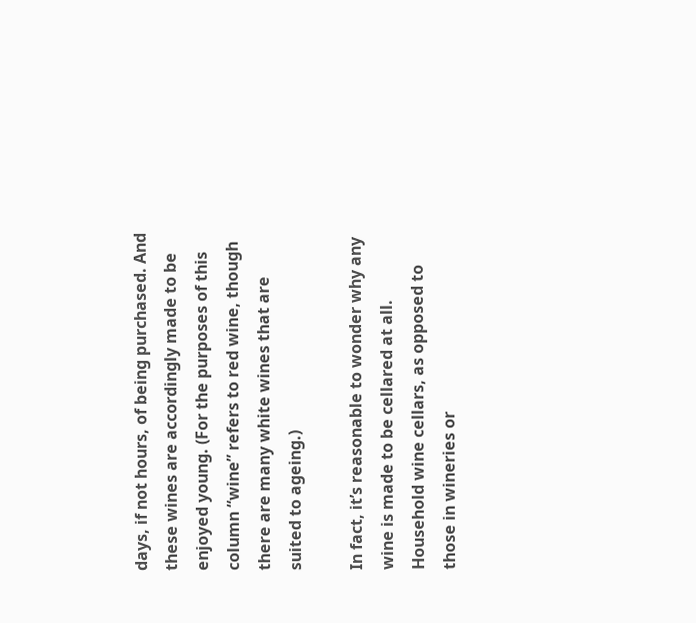days, if not hours, of being purchased. And these wines are accordingly made to be enjoyed young. (For the purposes of this column “wine” refers to red wine, though there are many white wines that are suited to ageing.)

In fact, it’s reasonable to wonder why any wine is made to be cellared at all. Household wine cellars, as opposed to those in wineries or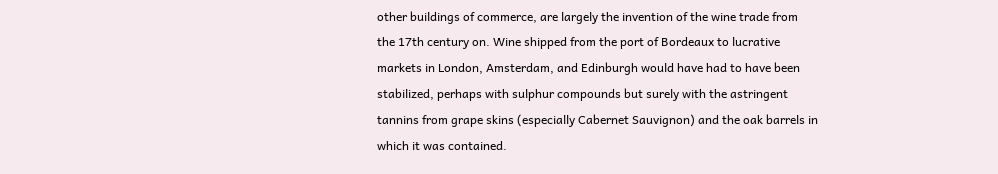other buildings of commerce, are largely the invention of the wine trade from the 17th century on. Wine shipped from the port of Bordeaux to lucrative markets in London, Amsterdam, and Edinburgh would have had to have been stabilized, perhaps with sulphur compounds but surely with the astringent tannins from grape skins (especially Cabernet Sauvignon) and the oak barrels in which it was contained.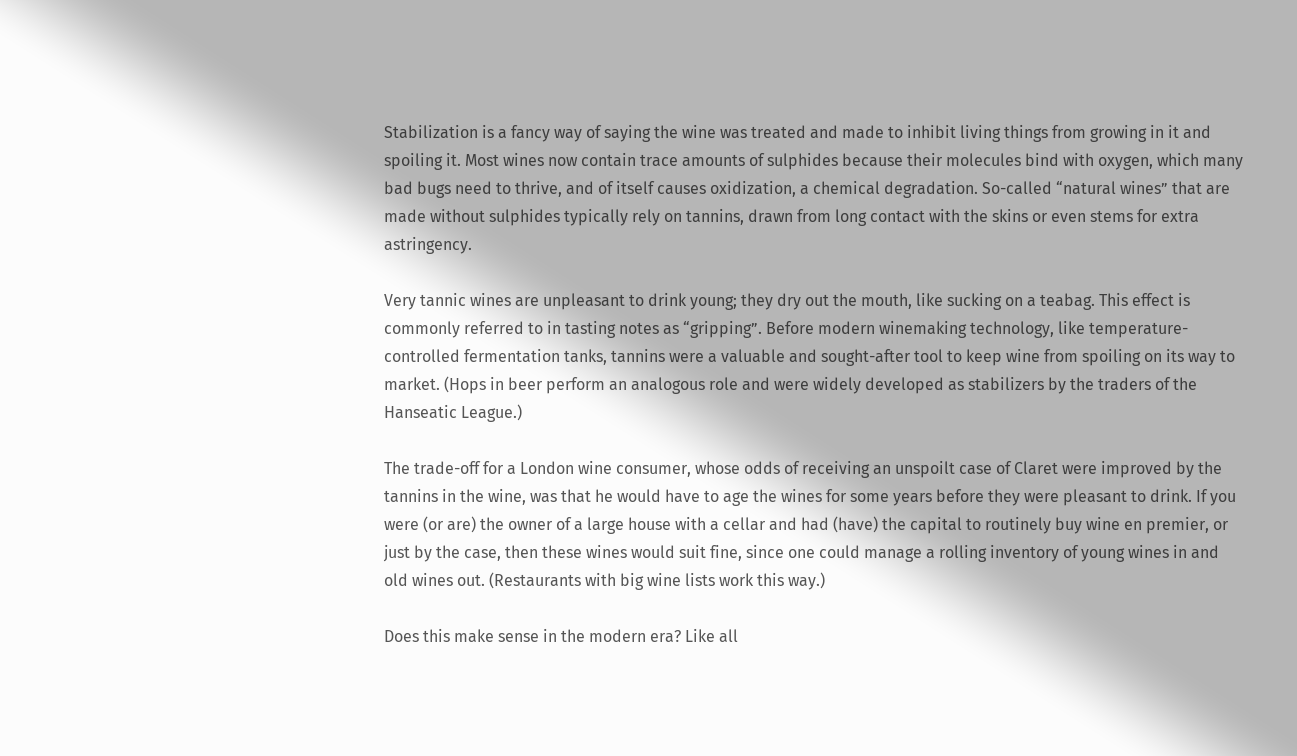Stabilization is a fancy way of saying the wine was treated and made to inhibit living things from growing in it and spoiling it. Most wines now contain trace amounts of sulphides because their molecules bind with oxygen, which many bad bugs need to thrive, and of itself causes oxidization, a chemical degradation. So-called “natural wines” that are made without sulphides typically rely on tannins, drawn from long contact with the skins or even stems for extra astringency.

Very tannic wines are unpleasant to drink young; they dry out the mouth, like sucking on a teabag. This effect is commonly referred to in tasting notes as “gripping”. Before modern winemaking technology, like temperature-controlled fermentation tanks, tannins were a valuable and sought-after tool to keep wine from spoiling on its way to market. (Hops in beer perform an analogous role and were widely developed as stabilizers by the traders of the Hanseatic League.)

The trade-off for a London wine consumer, whose odds of receiving an unspoilt case of Claret were improved by the tannins in the wine, was that he would have to age the wines for some years before they were pleasant to drink. If you were (or are) the owner of a large house with a cellar and had (have) the capital to routinely buy wine en premier, or just by the case, then these wines would suit fine, since one could manage a rolling inventory of young wines in and old wines out. (Restaurants with big wine lists work this way.)

Does this make sense in the modern era? Like all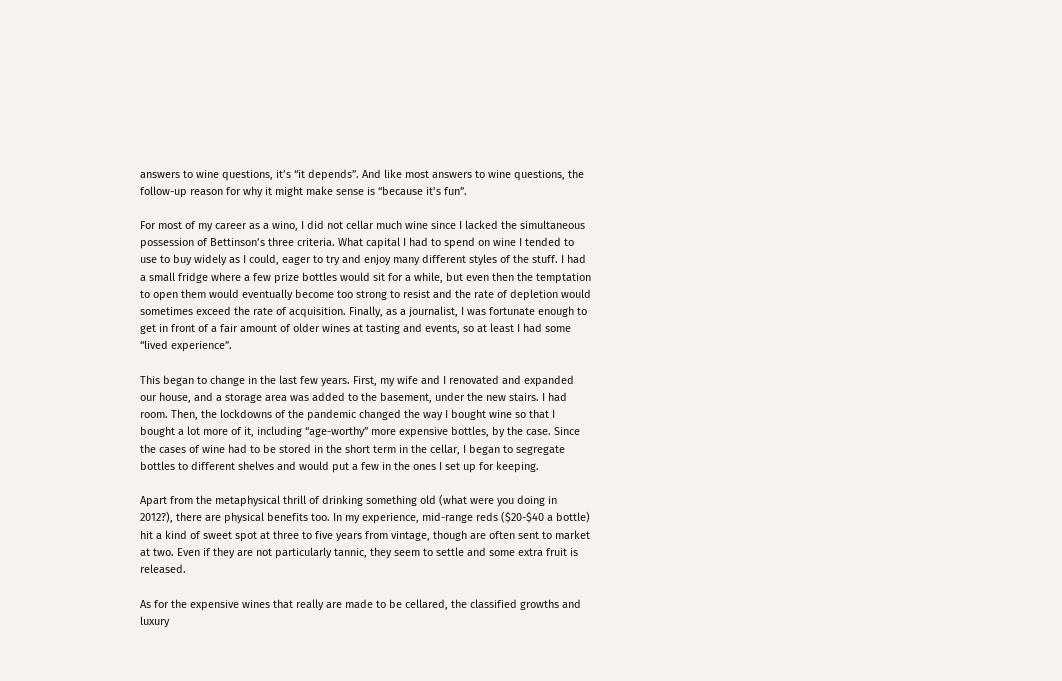answers to wine questions, it’s “it depends”. And like most answers to wine questions, the follow-up reason for why it might make sense is “because it’s fun”.

For most of my career as a wino, I did not cellar much wine since I lacked the simultaneous possession of Bettinson’s three criteria. What capital I had to spend on wine I tended to use to buy widely as I could, eager to try and enjoy many different styles of the stuff. I had a small fridge where a few prize bottles would sit for a while, but even then the temptation to open them would eventually become too strong to resist and the rate of depletion would sometimes exceed the rate of acquisition. Finally, as a journalist, I was fortunate enough to get in front of a fair amount of older wines at tasting and events, so at least I had some “lived experience”.

This began to change in the last few years. First, my wife and I renovated and expanded our house, and a storage area was added to the basement, under the new stairs. I had room. Then, the lockdowns of the pandemic changed the way I bought wine so that I bought a lot more of it, including “age-worthy” more expensive bottles, by the case. Since the cases of wine had to be stored in the short term in the cellar, I began to segregate bottles to different shelves and would put a few in the ones I set up for keeping.

Apart from the metaphysical thrill of drinking something old (what were you doing in 2012?), there are physical benefits too. In my experience, mid-range reds ($20-$40 a bottle) hit a kind of sweet spot at three to five years from vintage, though are often sent to market at two. Even if they are not particularly tannic, they seem to settle and some extra fruit is released.

As for the expensive wines that really are made to be cellared, the classified growths and luxury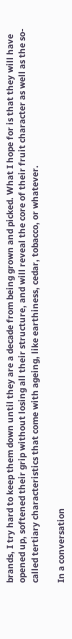brands, I try hard to keep them down until they are a decade from being grown and picked. What I hope for is that they will have opened up, softened their grip without losing all their structure, and will reveal the core of their fruit character as well as the so-called tertiary characteristics that come with ageing, like earthiness, cedar, tobacco, or whatever.

In a conversation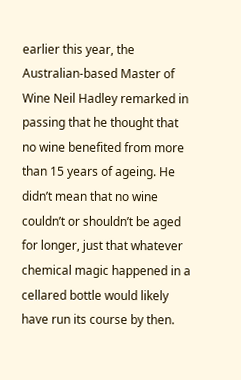earlier this year, the Australian-based Master of Wine Neil Hadley remarked in passing that he thought that no wine benefited from more than 15 years of ageing. He didn’t mean that no wine couldn’t or shouldn’t be aged for longer, just that whatever chemical magic happened in a cellared bottle would likely have run its course by then.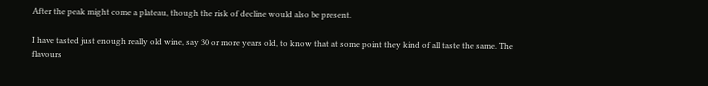After the peak might come a plateau, though the risk of decline would also be present.

I have tasted just enough really old wine, say 30 or more years old, to know that at some point they kind of all taste the same. The flavours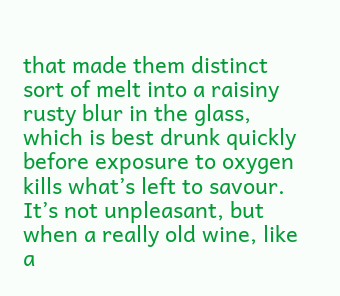that made them distinct sort of melt into a raisiny rusty blur in the glass, which is best drunk quickly before exposure to oxygen kills what’s left to savour. It’s not unpleasant, but when a really old wine, like a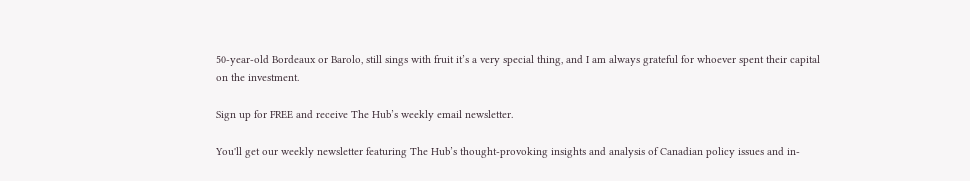50-year-old Bordeaux or Barolo, still sings with fruit it’s a very special thing, and I am always grateful for whoever spent their capital on the investment.

Sign up for FREE and receive The Hub’s weekly email newsletter.

You'll get our weekly newsletter featuring The Hub’s thought-provoking insights and analysis of Canadian policy issues and in-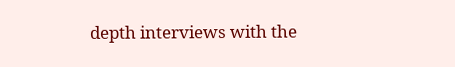depth interviews with the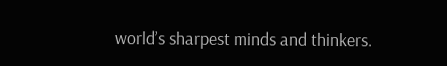world’s sharpest minds and thinkers.